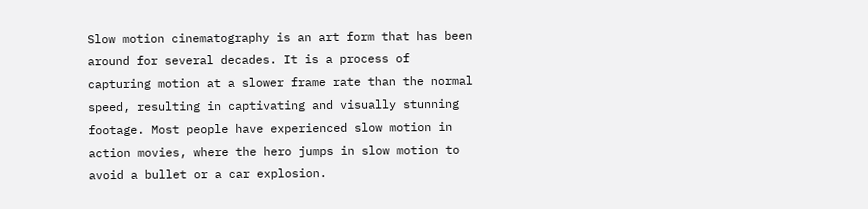Slow motion cinematography is an art form that has been around for several decades. It is a process of capturing motion at a slower frame rate than the normal speed, resulting in captivating and visually stunning footage. Most people have experienced slow motion in action movies, where the hero jumps in slow motion to avoid a bullet or a car explosion.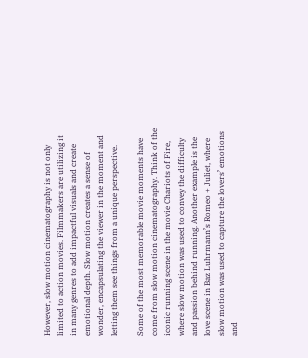However, slow motion cinematography is not only limited to action movies. Filmmakers are utilizing it in many genres to add impactful visuals and create emotional depth. Slow motion creates a sense of wonder, encapsulating the viewer in the moment and letting them see things from a unique perspective.

Some of the most memorable movie moments have come from slow motion cinematography. Think of the iconic running scene in the movie Chariots of Fire, where slow motion was used to convey the difficulty and passion behind running. Another example is the love scene in Baz Luhrmann’s Romeo + Juliet, where slow motion was used to capture the lovers’ emotions and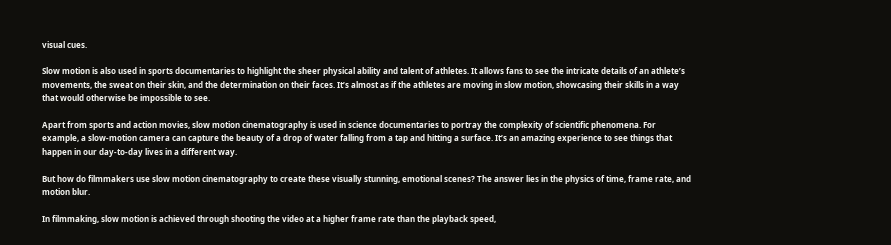visual cues.

Slow motion is also used in sports documentaries to highlight the sheer physical ability and talent of athletes. It allows fans to see the intricate details of an athlete’s movements, the sweat on their skin, and the determination on their faces. It’s almost as if the athletes are moving in slow motion, showcasing their skills in a way that would otherwise be impossible to see.

Apart from sports and action movies, slow motion cinematography is used in science documentaries to portray the complexity of scientific phenomena. For example, a slow-motion camera can capture the beauty of a drop of water falling from a tap and hitting a surface. It’s an amazing experience to see things that happen in our day-to-day lives in a different way.

But how do filmmakers use slow motion cinematography to create these visually stunning, emotional scenes? The answer lies in the physics of time, frame rate, and motion blur.

In filmmaking, slow motion is achieved through shooting the video at a higher frame rate than the playback speed,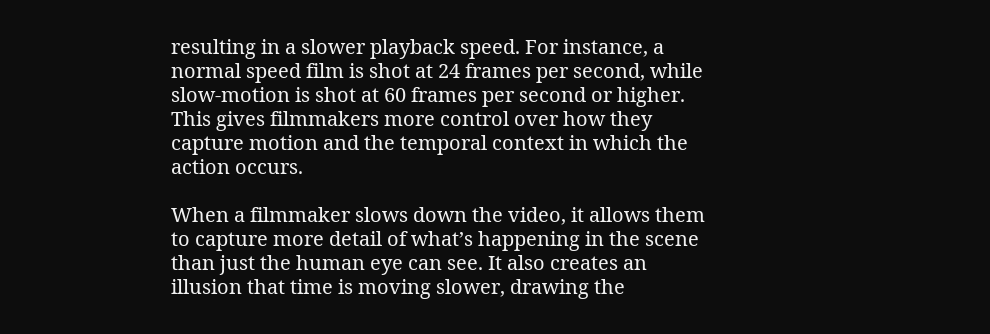resulting in a slower playback speed. For instance, a normal speed film is shot at 24 frames per second, while slow-motion is shot at 60 frames per second or higher. This gives filmmakers more control over how they capture motion and the temporal context in which the action occurs.

When a filmmaker slows down the video, it allows them to capture more detail of what’s happening in the scene than just the human eye can see. It also creates an illusion that time is moving slower, drawing the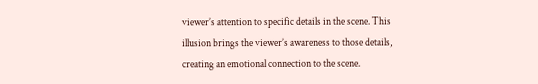viewer’s attention to specific details in the scene. This illusion brings the viewer’s awareness to those details, creating an emotional connection to the scene.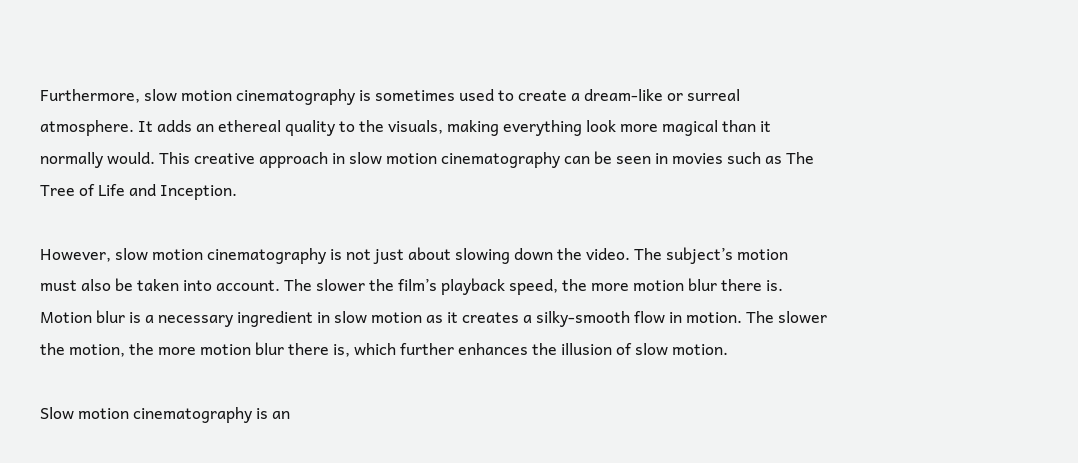Furthermore, slow motion cinematography is sometimes used to create a dream-like or surreal atmosphere. It adds an ethereal quality to the visuals, making everything look more magical than it normally would. This creative approach in slow motion cinematography can be seen in movies such as The Tree of Life and Inception.

However, slow motion cinematography is not just about slowing down the video. The subject’s motion must also be taken into account. The slower the film’s playback speed, the more motion blur there is. Motion blur is a necessary ingredient in slow motion as it creates a silky-smooth flow in motion. The slower the motion, the more motion blur there is, which further enhances the illusion of slow motion.

Slow motion cinematography is an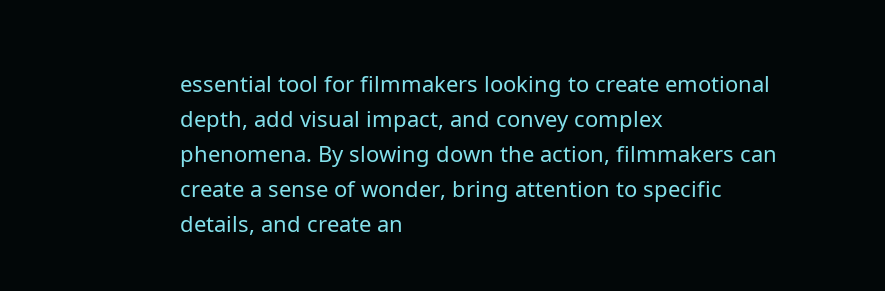essential tool for filmmakers looking to create emotional depth, add visual impact, and convey complex phenomena. By slowing down the action, filmmakers can create a sense of wonder, bring attention to specific details, and create an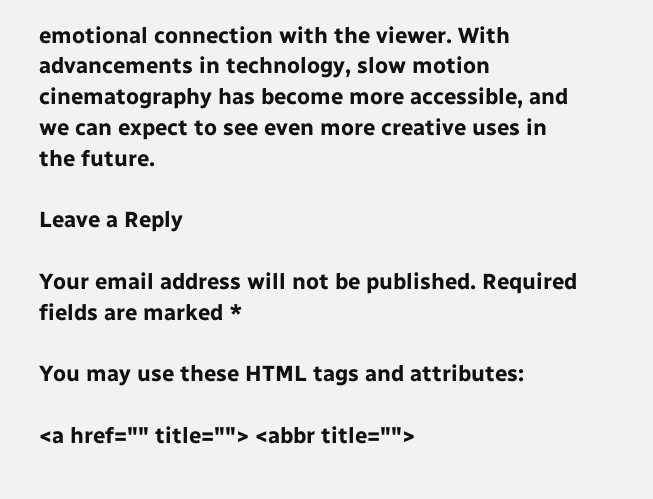emotional connection with the viewer. With advancements in technology, slow motion cinematography has become more accessible, and we can expect to see even more creative uses in the future.

Leave a Reply

Your email address will not be published. Required fields are marked *

You may use these HTML tags and attributes:

<a href="" title=""> <abbr title="">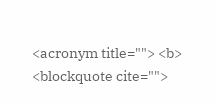<acronym title=""> <b> <blockquote cite="">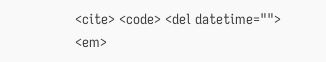<cite> <code> <del datetime=""> <em>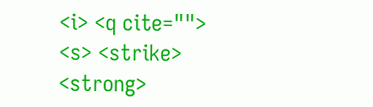<i> <q cite=""> <s> <strike> <strong>